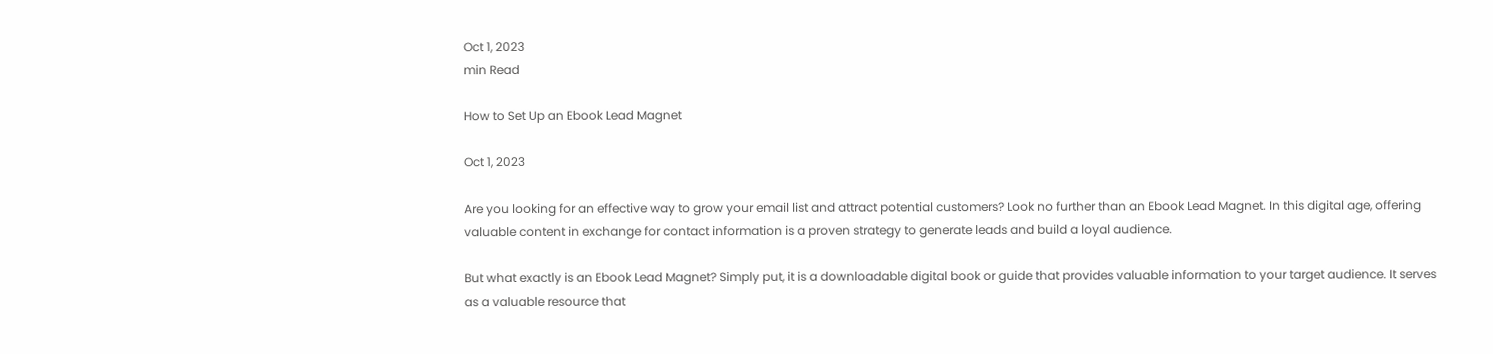Oct 1, 2023
min Read

How to Set Up an Ebook Lead Magnet

Oct 1, 2023

Are you looking for an effective way to grow your email list and attract potential customers? Look no further than an Ebook Lead Magnet. In this digital age, offering valuable content in exchange for contact information is a proven strategy to generate leads and build a loyal audience.

But what exactly is an Ebook Lead Magnet? Simply put, it is a downloadable digital book or guide that provides valuable information to your target audience. It serves as a valuable resource that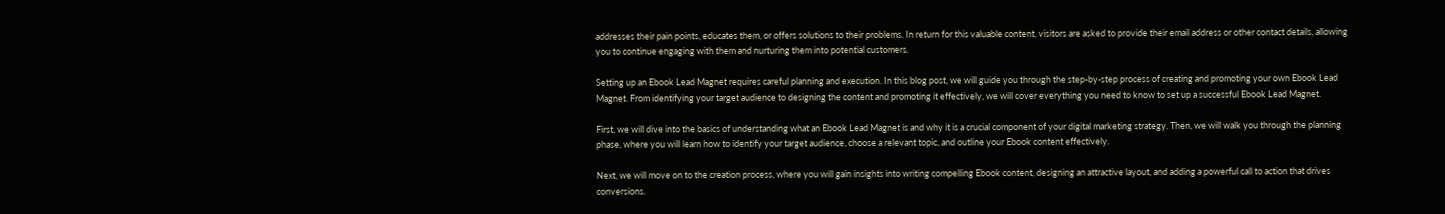addresses their pain points, educates them, or offers solutions to their problems. In return for this valuable content, visitors are asked to provide their email address or other contact details, allowing you to continue engaging with them and nurturing them into potential customers.

Setting up an Ebook Lead Magnet requires careful planning and execution. In this blog post, we will guide you through the step-by-step process of creating and promoting your own Ebook Lead Magnet. From identifying your target audience to designing the content and promoting it effectively, we will cover everything you need to know to set up a successful Ebook Lead Magnet.

First, we will dive into the basics of understanding what an Ebook Lead Magnet is and why it is a crucial component of your digital marketing strategy. Then, we will walk you through the planning phase, where you will learn how to identify your target audience, choose a relevant topic, and outline your Ebook content effectively.

Next, we will move on to the creation process, where you will gain insights into writing compelling Ebook content, designing an attractive layout, and adding a powerful call to action that drives conversions.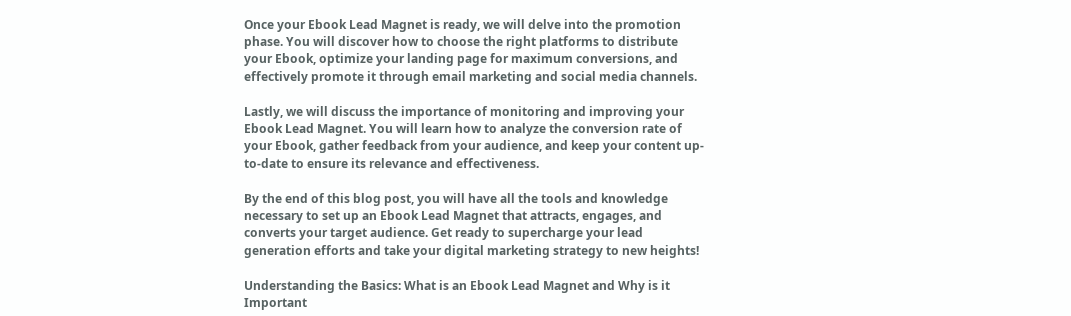Once your Ebook Lead Magnet is ready, we will delve into the promotion phase. You will discover how to choose the right platforms to distribute your Ebook, optimize your landing page for maximum conversions, and effectively promote it through email marketing and social media channels.

Lastly, we will discuss the importance of monitoring and improving your Ebook Lead Magnet. You will learn how to analyze the conversion rate of your Ebook, gather feedback from your audience, and keep your content up-to-date to ensure its relevance and effectiveness.

By the end of this blog post, you will have all the tools and knowledge necessary to set up an Ebook Lead Magnet that attracts, engages, and converts your target audience. Get ready to supercharge your lead generation efforts and take your digital marketing strategy to new heights!

Understanding the Basics: What is an Ebook Lead Magnet and Why is it Important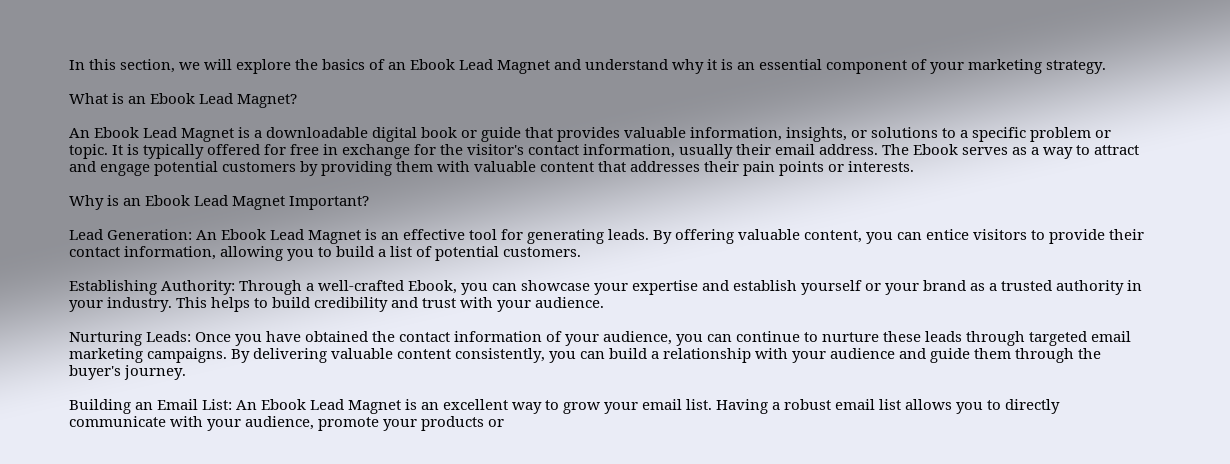In this section, we will explore the basics of an Ebook Lead Magnet and understand why it is an essential component of your marketing strategy.

What is an Ebook Lead Magnet?

An Ebook Lead Magnet is a downloadable digital book or guide that provides valuable information, insights, or solutions to a specific problem or topic. It is typically offered for free in exchange for the visitor's contact information, usually their email address. The Ebook serves as a way to attract and engage potential customers by providing them with valuable content that addresses their pain points or interests.

Why is an Ebook Lead Magnet Important?

Lead Generation: An Ebook Lead Magnet is an effective tool for generating leads. By offering valuable content, you can entice visitors to provide their contact information, allowing you to build a list of potential customers.

Establishing Authority: Through a well-crafted Ebook, you can showcase your expertise and establish yourself or your brand as a trusted authority in your industry. This helps to build credibility and trust with your audience.

Nurturing Leads: Once you have obtained the contact information of your audience, you can continue to nurture these leads through targeted email marketing campaigns. By delivering valuable content consistently, you can build a relationship with your audience and guide them through the buyer's journey.

Building an Email List: An Ebook Lead Magnet is an excellent way to grow your email list. Having a robust email list allows you to directly communicate with your audience, promote your products or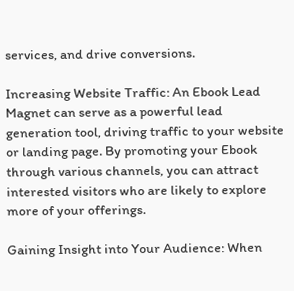services, and drive conversions.

Increasing Website Traffic: An Ebook Lead Magnet can serve as a powerful lead generation tool, driving traffic to your website or landing page. By promoting your Ebook through various channels, you can attract interested visitors who are likely to explore more of your offerings.

Gaining Insight into Your Audience: When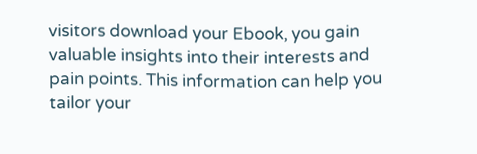visitors download your Ebook, you gain valuable insights into their interests and pain points. This information can help you tailor your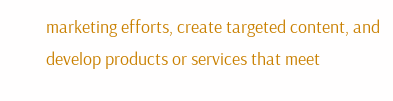marketing efforts, create targeted content, and develop products or services that meet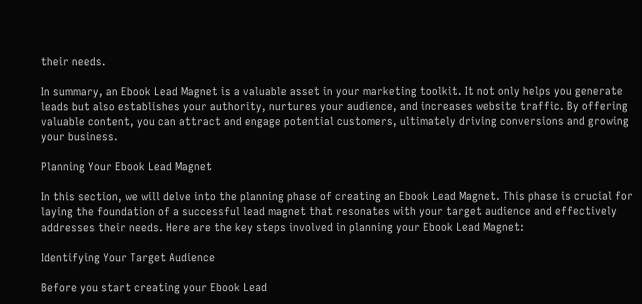their needs.

In summary, an Ebook Lead Magnet is a valuable asset in your marketing toolkit. It not only helps you generate leads but also establishes your authority, nurtures your audience, and increases website traffic. By offering valuable content, you can attract and engage potential customers, ultimately driving conversions and growing your business.

Planning Your Ebook Lead Magnet

In this section, we will delve into the planning phase of creating an Ebook Lead Magnet. This phase is crucial for laying the foundation of a successful lead magnet that resonates with your target audience and effectively addresses their needs. Here are the key steps involved in planning your Ebook Lead Magnet:

Identifying Your Target Audience

Before you start creating your Ebook Lead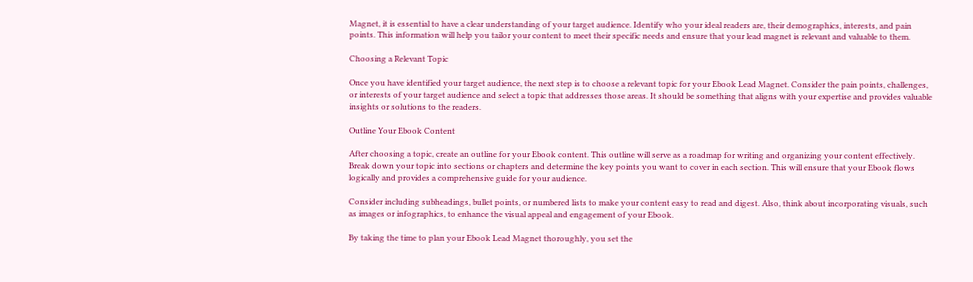Magnet, it is essential to have a clear understanding of your target audience. Identify who your ideal readers are, their demographics, interests, and pain points. This information will help you tailor your content to meet their specific needs and ensure that your lead magnet is relevant and valuable to them.

Choosing a Relevant Topic

Once you have identified your target audience, the next step is to choose a relevant topic for your Ebook Lead Magnet. Consider the pain points, challenges, or interests of your target audience and select a topic that addresses those areas. It should be something that aligns with your expertise and provides valuable insights or solutions to the readers.

Outline Your Ebook Content

After choosing a topic, create an outline for your Ebook content. This outline will serve as a roadmap for writing and organizing your content effectively. Break down your topic into sections or chapters and determine the key points you want to cover in each section. This will ensure that your Ebook flows logically and provides a comprehensive guide for your audience.

Consider including subheadings, bullet points, or numbered lists to make your content easy to read and digest. Also, think about incorporating visuals, such as images or infographics, to enhance the visual appeal and engagement of your Ebook.

By taking the time to plan your Ebook Lead Magnet thoroughly, you set the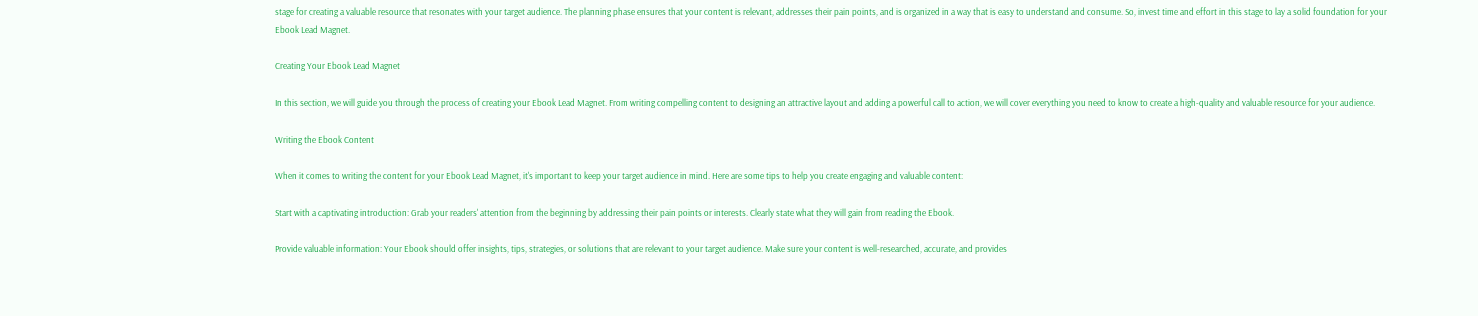stage for creating a valuable resource that resonates with your target audience. The planning phase ensures that your content is relevant, addresses their pain points, and is organized in a way that is easy to understand and consume. So, invest time and effort in this stage to lay a solid foundation for your Ebook Lead Magnet.

Creating Your Ebook Lead Magnet

In this section, we will guide you through the process of creating your Ebook Lead Magnet. From writing compelling content to designing an attractive layout and adding a powerful call to action, we will cover everything you need to know to create a high-quality and valuable resource for your audience.

Writing the Ebook Content

When it comes to writing the content for your Ebook Lead Magnet, it's important to keep your target audience in mind. Here are some tips to help you create engaging and valuable content:

Start with a captivating introduction: Grab your readers' attention from the beginning by addressing their pain points or interests. Clearly state what they will gain from reading the Ebook.

Provide valuable information: Your Ebook should offer insights, tips, strategies, or solutions that are relevant to your target audience. Make sure your content is well-researched, accurate, and provides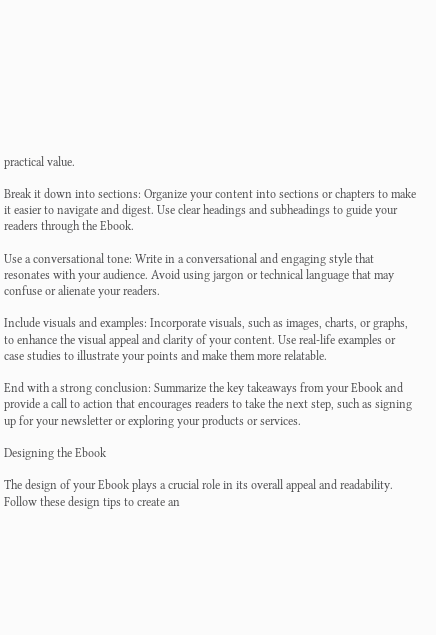practical value.

Break it down into sections: Organize your content into sections or chapters to make it easier to navigate and digest. Use clear headings and subheadings to guide your readers through the Ebook.

Use a conversational tone: Write in a conversational and engaging style that resonates with your audience. Avoid using jargon or technical language that may confuse or alienate your readers.

Include visuals and examples: Incorporate visuals, such as images, charts, or graphs, to enhance the visual appeal and clarity of your content. Use real-life examples or case studies to illustrate your points and make them more relatable.

End with a strong conclusion: Summarize the key takeaways from your Ebook and provide a call to action that encourages readers to take the next step, such as signing up for your newsletter or exploring your products or services.

Designing the Ebook

The design of your Ebook plays a crucial role in its overall appeal and readability. Follow these design tips to create an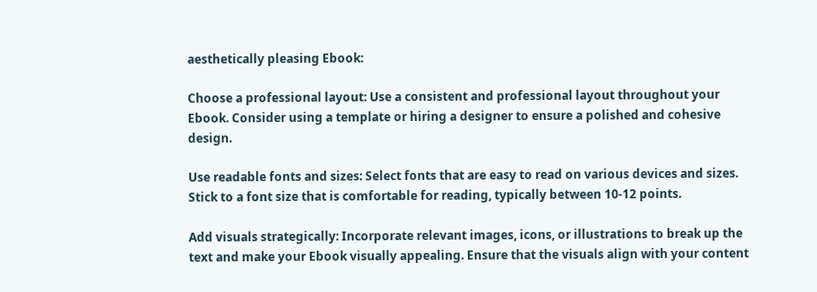aesthetically pleasing Ebook:

Choose a professional layout: Use a consistent and professional layout throughout your Ebook. Consider using a template or hiring a designer to ensure a polished and cohesive design.

Use readable fonts and sizes: Select fonts that are easy to read on various devices and sizes. Stick to a font size that is comfortable for reading, typically between 10-12 points.

Add visuals strategically: Incorporate relevant images, icons, or illustrations to break up the text and make your Ebook visually appealing. Ensure that the visuals align with your content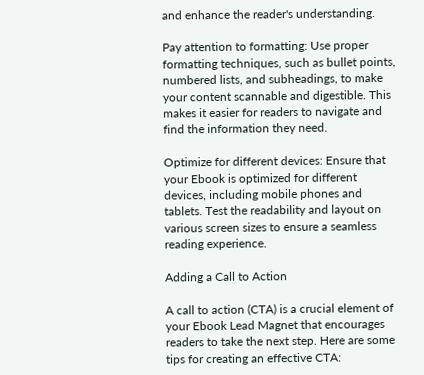and enhance the reader's understanding.

Pay attention to formatting: Use proper formatting techniques, such as bullet points, numbered lists, and subheadings, to make your content scannable and digestible. This makes it easier for readers to navigate and find the information they need.

Optimize for different devices: Ensure that your Ebook is optimized for different devices, including mobile phones and tablets. Test the readability and layout on various screen sizes to ensure a seamless reading experience.

Adding a Call to Action

A call to action (CTA) is a crucial element of your Ebook Lead Magnet that encourages readers to take the next step. Here are some tips for creating an effective CTA: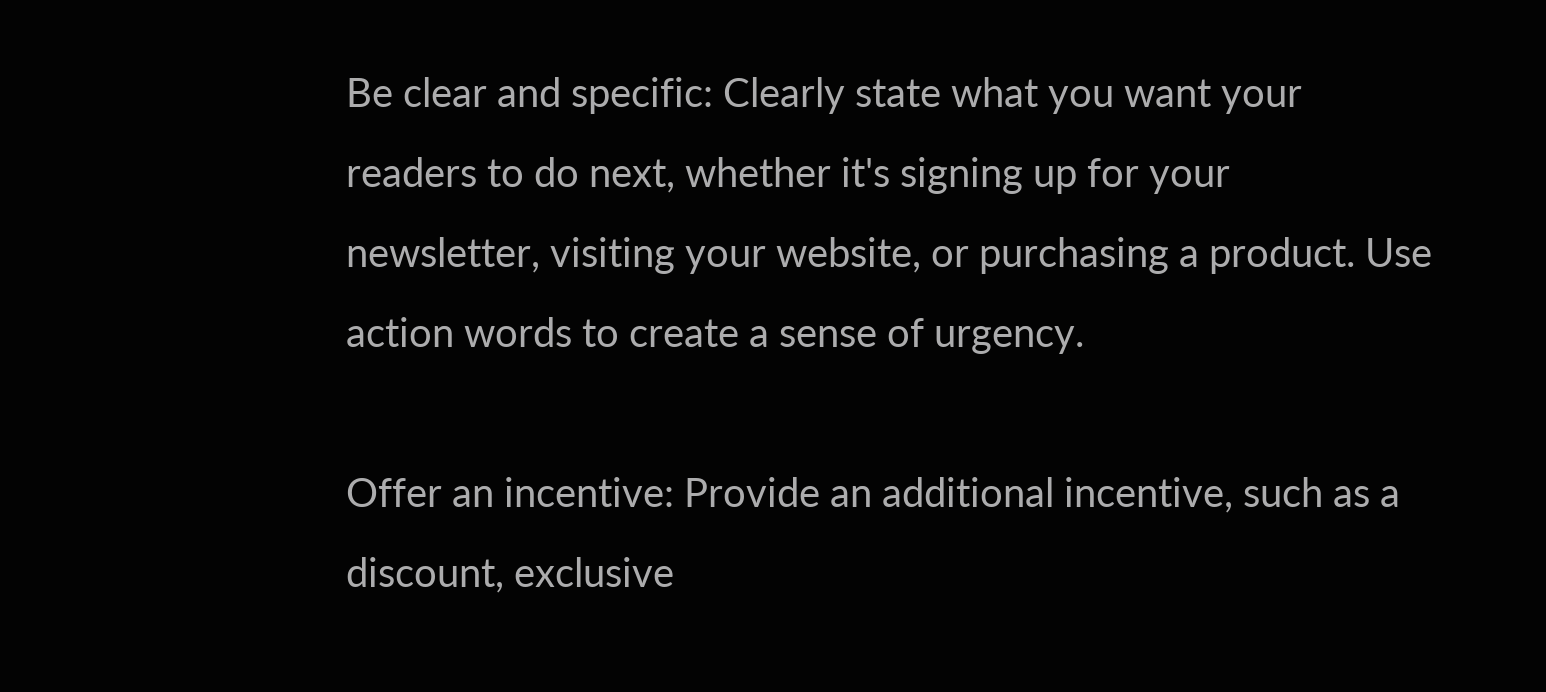Be clear and specific: Clearly state what you want your readers to do next, whether it's signing up for your newsletter, visiting your website, or purchasing a product. Use action words to create a sense of urgency.

Offer an incentive: Provide an additional incentive, such as a discount, exclusive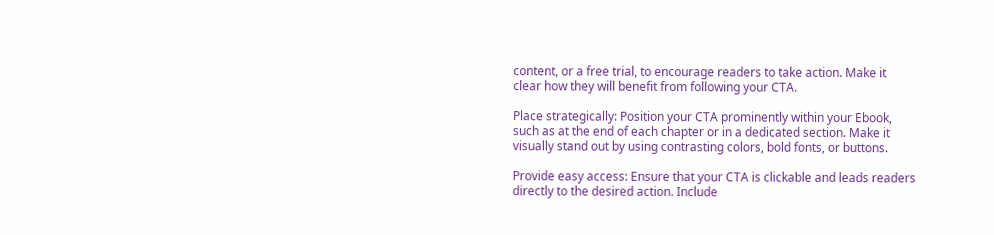content, or a free trial, to encourage readers to take action. Make it clear how they will benefit from following your CTA.

Place strategically: Position your CTA prominently within your Ebook, such as at the end of each chapter or in a dedicated section. Make it visually stand out by using contrasting colors, bold fonts, or buttons.

Provide easy access: Ensure that your CTA is clickable and leads readers directly to the desired action. Include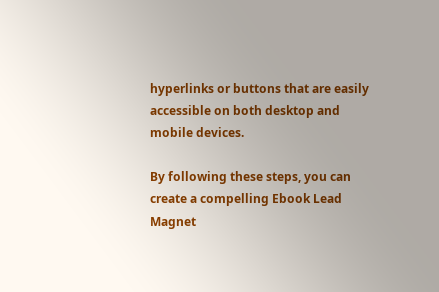hyperlinks or buttons that are easily accessible on both desktop and mobile devices.

By following these steps, you can create a compelling Ebook Lead Magnet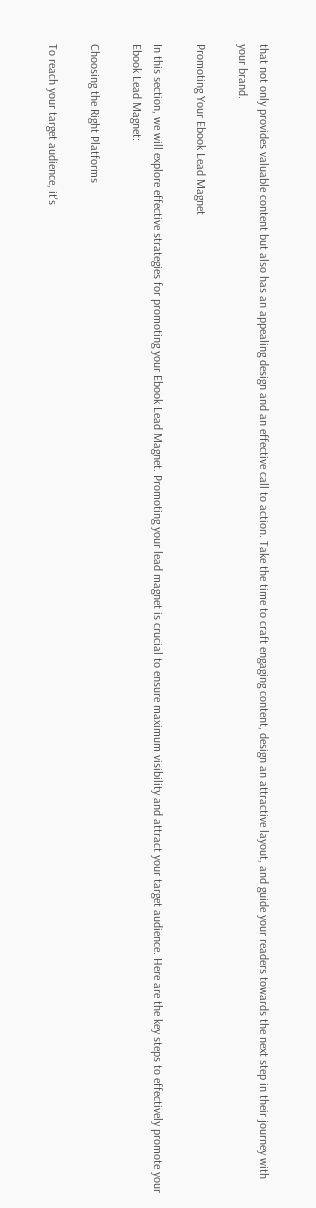that not only provides valuable content but also has an appealing design and an effective call to action. Take the time to craft engaging content, design an attractive layout, and guide your readers towards the next step in their journey with your brand.

Promoting Your Ebook Lead Magnet

In this section, we will explore effective strategies for promoting your Ebook Lead Magnet. Promoting your lead magnet is crucial to ensure maximum visibility and attract your target audience. Here are the key steps to effectively promote your Ebook Lead Magnet:

Choosing the Right Platforms

To reach your target audience, it's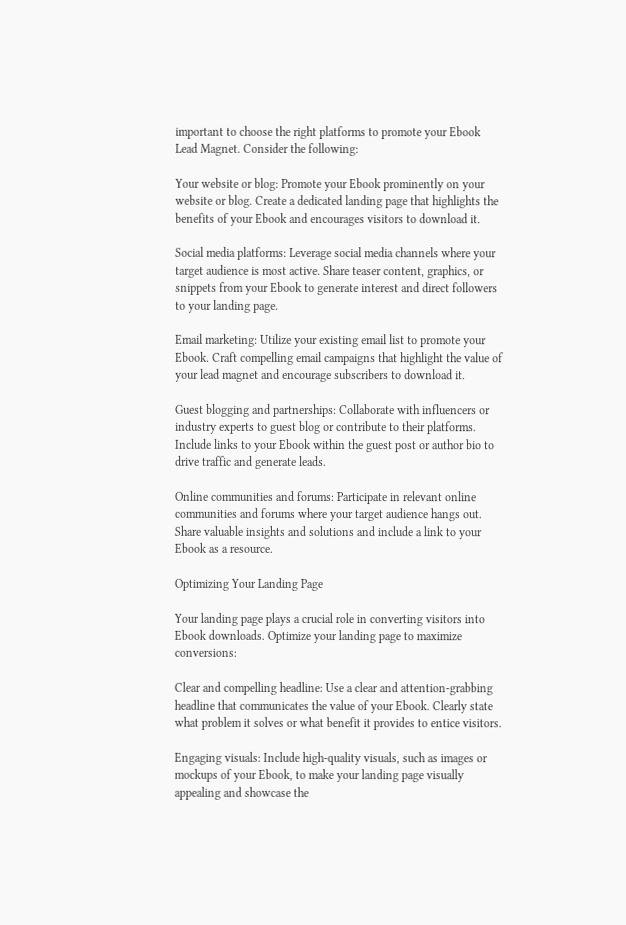important to choose the right platforms to promote your Ebook Lead Magnet. Consider the following:

Your website or blog: Promote your Ebook prominently on your website or blog. Create a dedicated landing page that highlights the benefits of your Ebook and encourages visitors to download it.

Social media platforms: Leverage social media channels where your target audience is most active. Share teaser content, graphics, or snippets from your Ebook to generate interest and direct followers to your landing page.

Email marketing: Utilize your existing email list to promote your Ebook. Craft compelling email campaigns that highlight the value of your lead magnet and encourage subscribers to download it.

Guest blogging and partnerships: Collaborate with influencers or industry experts to guest blog or contribute to their platforms. Include links to your Ebook within the guest post or author bio to drive traffic and generate leads.

Online communities and forums: Participate in relevant online communities and forums where your target audience hangs out. Share valuable insights and solutions and include a link to your Ebook as a resource.

Optimizing Your Landing Page

Your landing page plays a crucial role in converting visitors into Ebook downloads. Optimize your landing page to maximize conversions:

Clear and compelling headline: Use a clear and attention-grabbing headline that communicates the value of your Ebook. Clearly state what problem it solves or what benefit it provides to entice visitors.

Engaging visuals: Include high-quality visuals, such as images or mockups of your Ebook, to make your landing page visually appealing and showcase the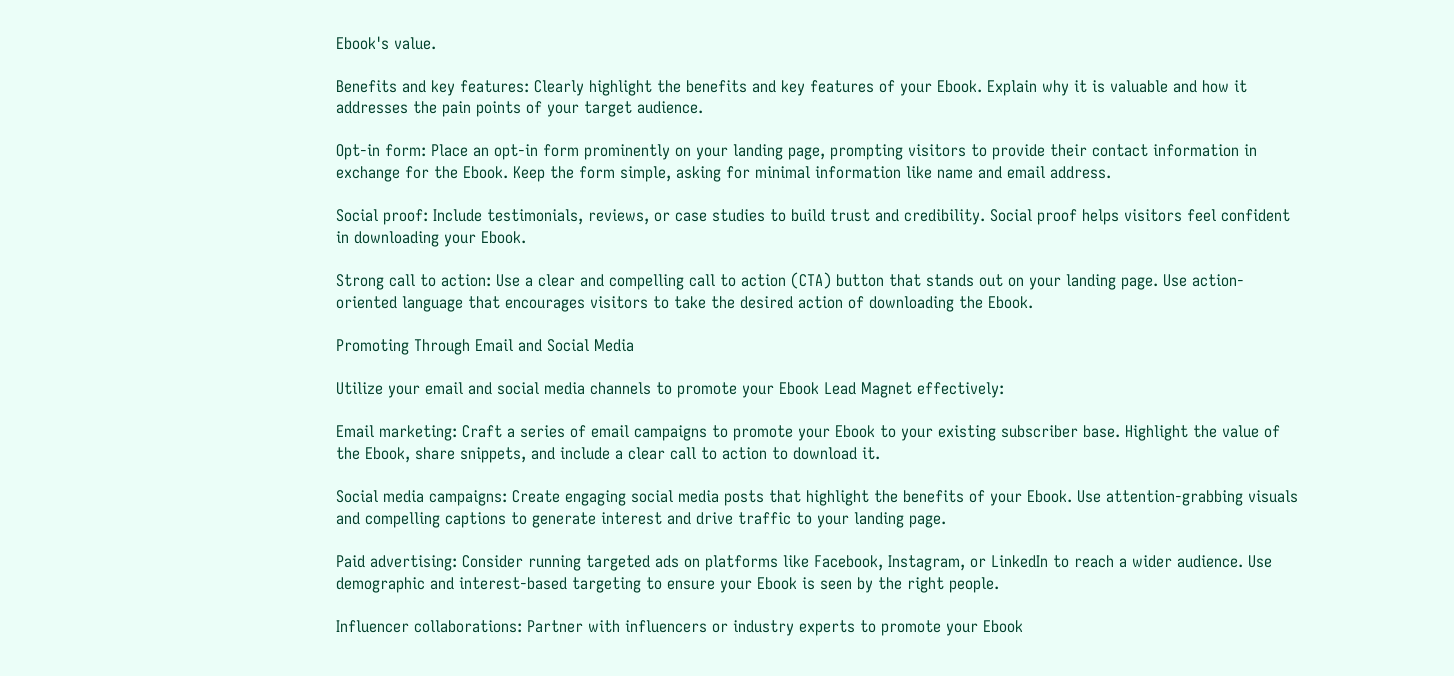Ebook's value.

Benefits and key features: Clearly highlight the benefits and key features of your Ebook. Explain why it is valuable and how it addresses the pain points of your target audience.

Opt-in form: Place an opt-in form prominently on your landing page, prompting visitors to provide their contact information in exchange for the Ebook. Keep the form simple, asking for minimal information like name and email address.

Social proof: Include testimonials, reviews, or case studies to build trust and credibility. Social proof helps visitors feel confident in downloading your Ebook.

Strong call to action: Use a clear and compelling call to action (CTA) button that stands out on your landing page. Use action-oriented language that encourages visitors to take the desired action of downloading the Ebook.

Promoting Through Email and Social Media

Utilize your email and social media channels to promote your Ebook Lead Magnet effectively:

Email marketing: Craft a series of email campaigns to promote your Ebook to your existing subscriber base. Highlight the value of the Ebook, share snippets, and include a clear call to action to download it.

Social media campaigns: Create engaging social media posts that highlight the benefits of your Ebook. Use attention-grabbing visuals and compelling captions to generate interest and drive traffic to your landing page.

Paid advertising: Consider running targeted ads on platforms like Facebook, Instagram, or LinkedIn to reach a wider audience. Use demographic and interest-based targeting to ensure your Ebook is seen by the right people.

Influencer collaborations: Partner with influencers or industry experts to promote your Ebook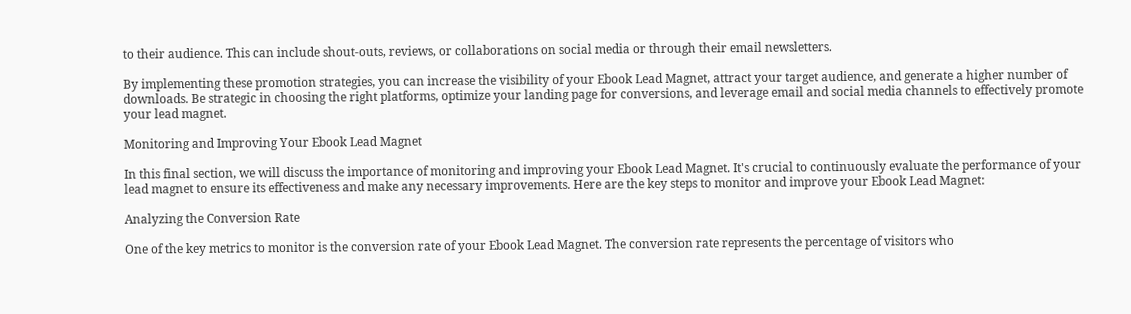to their audience. This can include shout-outs, reviews, or collaborations on social media or through their email newsletters.

By implementing these promotion strategies, you can increase the visibility of your Ebook Lead Magnet, attract your target audience, and generate a higher number of downloads. Be strategic in choosing the right platforms, optimize your landing page for conversions, and leverage email and social media channels to effectively promote your lead magnet.

Monitoring and Improving Your Ebook Lead Magnet

In this final section, we will discuss the importance of monitoring and improving your Ebook Lead Magnet. It's crucial to continuously evaluate the performance of your lead magnet to ensure its effectiveness and make any necessary improvements. Here are the key steps to monitor and improve your Ebook Lead Magnet:

Analyzing the Conversion Rate

One of the key metrics to monitor is the conversion rate of your Ebook Lead Magnet. The conversion rate represents the percentage of visitors who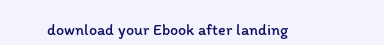download your Ebook after landing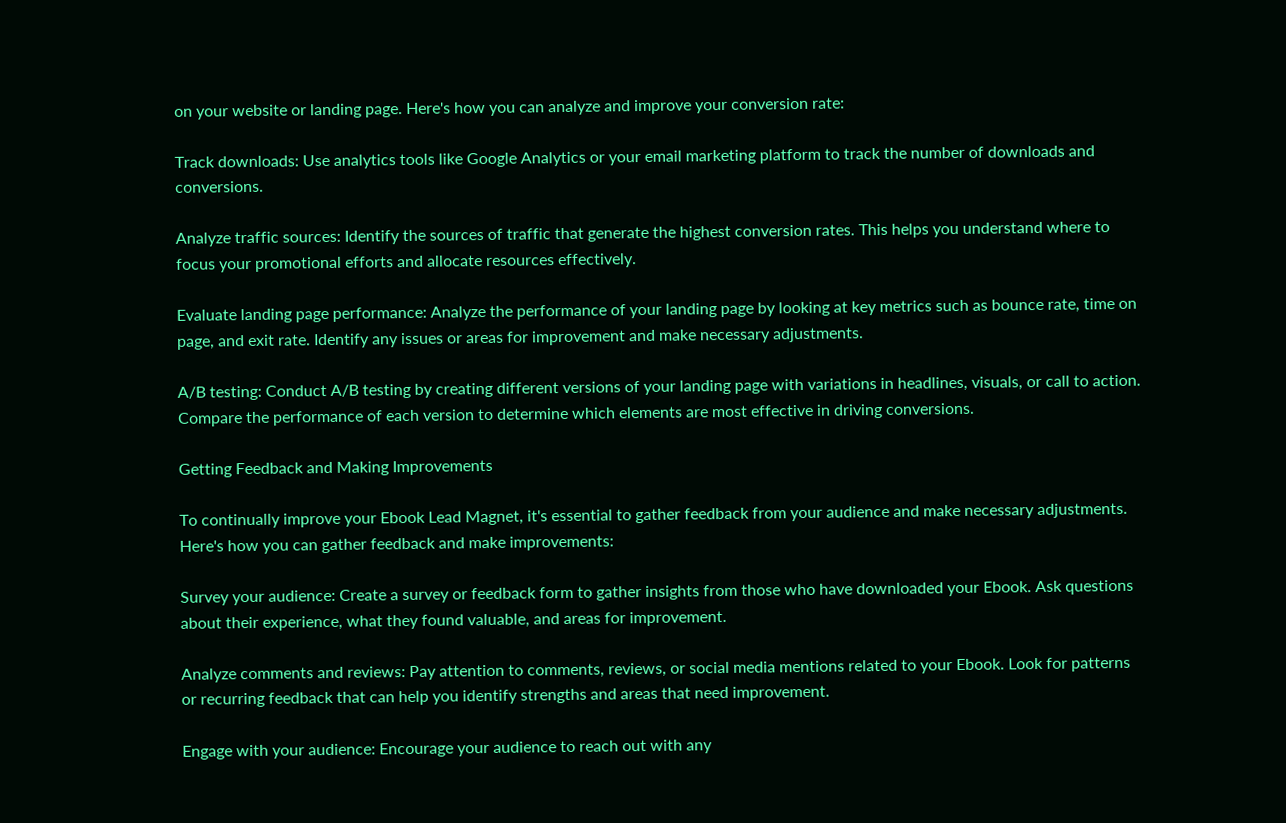on your website or landing page. Here's how you can analyze and improve your conversion rate:

Track downloads: Use analytics tools like Google Analytics or your email marketing platform to track the number of downloads and conversions.

Analyze traffic sources: Identify the sources of traffic that generate the highest conversion rates. This helps you understand where to focus your promotional efforts and allocate resources effectively.

Evaluate landing page performance: Analyze the performance of your landing page by looking at key metrics such as bounce rate, time on page, and exit rate. Identify any issues or areas for improvement and make necessary adjustments.

A/B testing: Conduct A/B testing by creating different versions of your landing page with variations in headlines, visuals, or call to action. Compare the performance of each version to determine which elements are most effective in driving conversions.

Getting Feedback and Making Improvements

To continually improve your Ebook Lead Magnet, it's essential to gather feedback from your audience and make necessary adjustments. Here's how you can gather feedback and make improvements:

Survey your audience: Create a survey or feedback form to gather insights from those who have downloaded your Ebook. Ask questions about their experience, what they found valuable, and areas for improvement.

Analyze comments and reviews: Pay attention to comments, reviews, or social media mentions related to your Ebook. Look for patterns or recurring feedback that can help you identify strengths and areas that need improvement.

Engage with your audience: Encourage your audience to reach out with any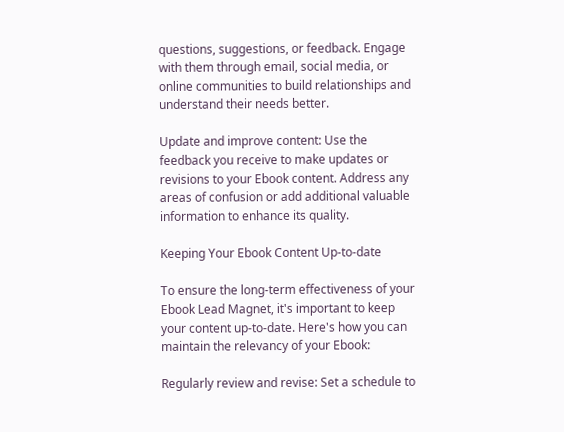questions, suggestions, or feedback. Engage with them through email, social media, or online communities to build relationships and understand their needs better.

Update and improve content: Use the feedback you receive to make updates or revisions to your Ebook content. Address any areas of confusion or add additional valuable information to enhance its quality.

Keeping Your Ebook Content Up-to-date

To ensure the long-term effectiveness of your Ebook Lead Magnet, it's important to keep your content up-to-date. Here's how you can maintain the relevancy of your Ebook:

Regularly review and revise: Set a schedule to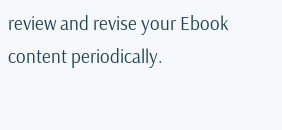review and revise your Ebook content periodically.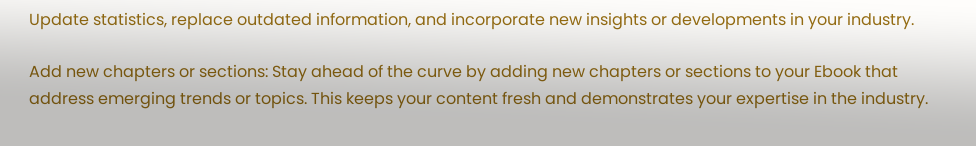Update statistics, replace outdated information, and incorporate new insights or developments in your industry.

Add new chapters or sections: Stay ahead of the curve by adding new chapters or sections to your Ebook that address emerging trends or topics. This keeps your content fresh and demonstrates your expertise in the industry.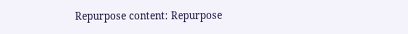Repurpose content: Repurpose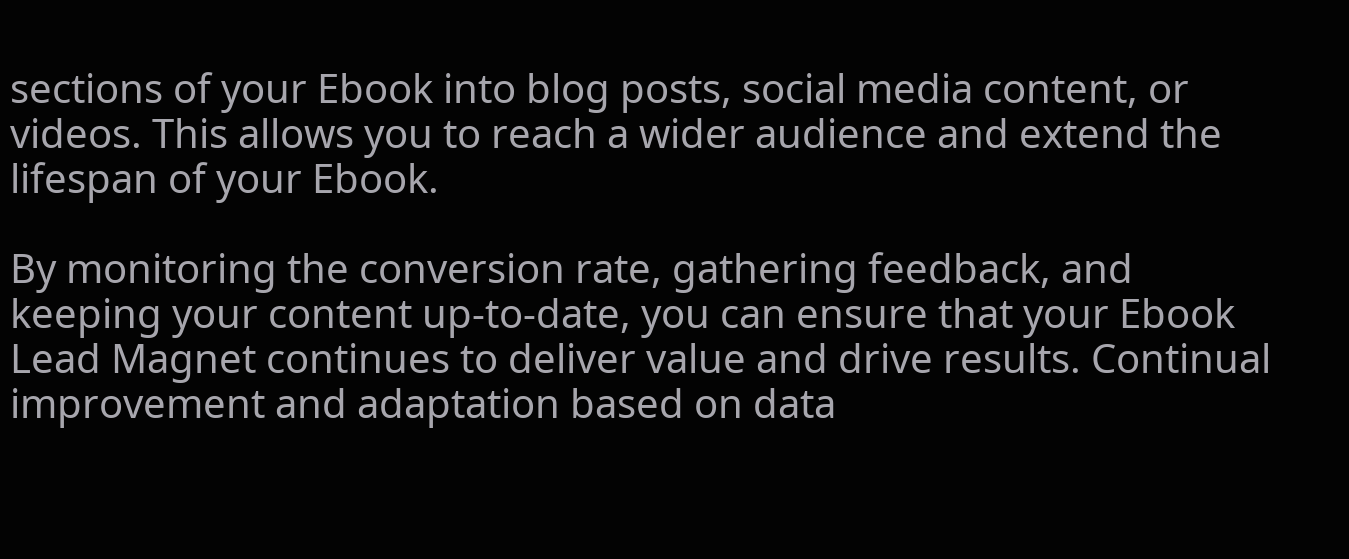sections of your Ebook into blog posts, social media content, or videos. This allows you to reach a wider audience and extend the lifespan of your Ebook.

By monitoring the conversion rate, gathering feedback, and keeping your content up-to-date, you can ensure that your Ebook Lead Magnet continues to deliver value and drive results. Continual improvement and adaptation based on data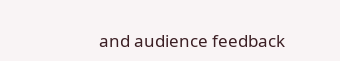and audience feedback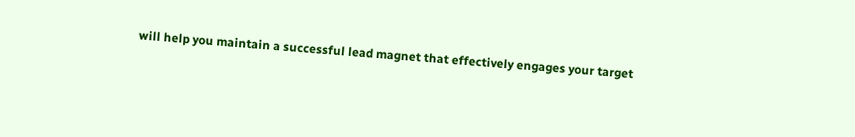will help you maintain a successful lead magnet that effectively engages your target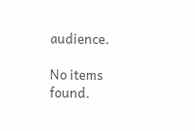audience.

No items found.